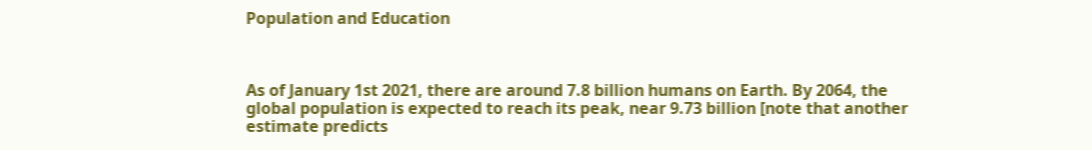Population and Education



As of January 1st 2021, there are around 7.8 billion humans on Earth. By 2064, the global population is expected to reach its peak, near 9.73 billion [note that another estimate predicts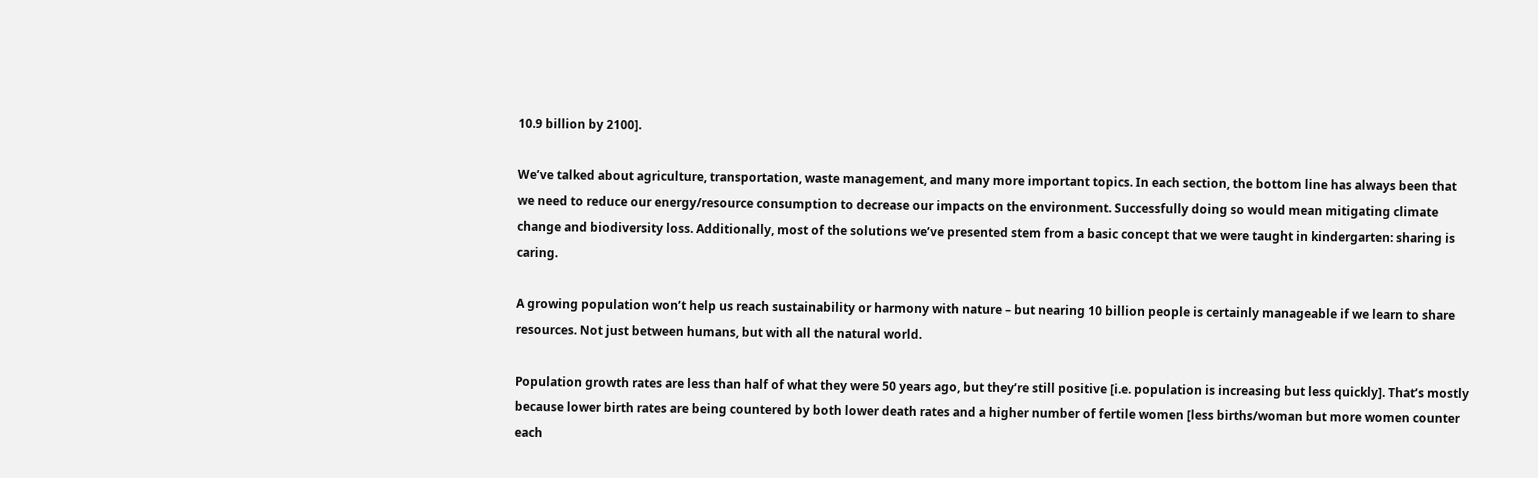10.9 billion by 2100].

We’ve talked about agriculture, transportation, waste management, and many more important topics. In each section, the bottom line has always been that we need to reduce our energy/resource consumption to decrease our impacts on the environment. Successfully doing so would mean mitigating climate change and biodiversity loss. Additionally, most of the solutions we’ve presented stem from a basic concept that we were taught in kindergarten: sharing is caring.

A growing population won’t help us reach sustainability or harmony with nature – but nearing 10 billion people is certainly manageable if we learn to share resources. Not just between humans, but with all the natural world.

Population growth rates are less than half of what they were 50 years ago, but they’re still positive [i.e. population is increasing but less quickly]. That’s mostly because lower birth rates are being countered by both lower death rates and a higher number of fertile women [less births/woman but more women counter each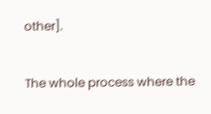other].

The whole process where the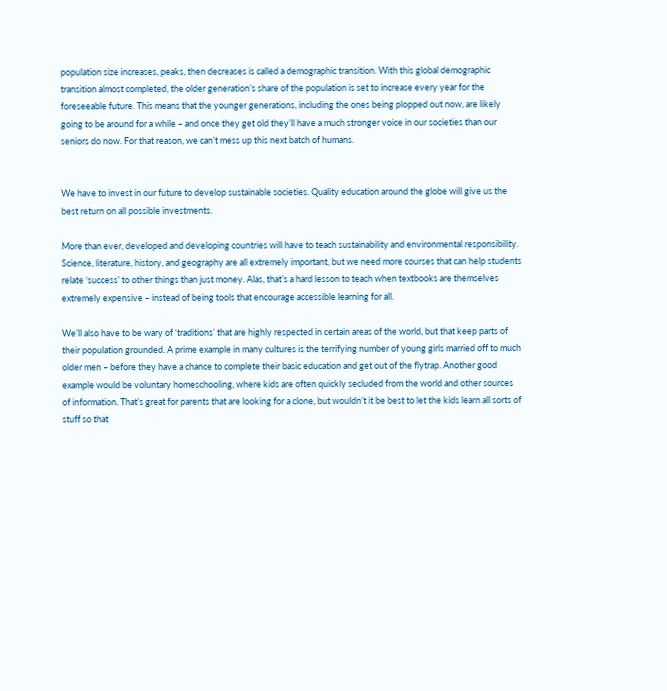population size increases, peaks, then decreases is called a demographic transition. With this global demographic transition almost completed, the older generation’s share of the population is set to increase every year for the foreseeable future. This means that the younger generations, including the ones being plopped out now, are likely going to be around for a while – and once they get old they’ll have a much stronger voice in our societies than our seniors do now. For that reason, we can’t mess up this next batch of humans.


We have to invest in our future to develop sustainable societies. Quality education around the globe will give us the best return on all possible investments.

More than ever, developed and developing countries will have to teach sustainability and environmental responsibility. Science, literature, history, and geography are all extremely important, but we need more courses that can help students relate ‘success’ to other things than just money. Alas, that’s a hard lesson to teach when textbooks are themselves extremely expensive – instead of being tools that encourage accessible learning for all.

We’ll also have to be wary of ‘traditions’ that are highly respected in certain areas of the world, but that keep parts of their population grounded. A prime example in many cultures is the terrifying number of young girls married off to much older men – before they have a chance to complete their basic education and get out of the flytrap. Another good example would be voluntary homeschooling, where kids are often quickly secluded from the world and other sources of information. That’s great for parents that are looking for a clone, but wouldn’t it be best to let the kids learn all sorts of stuff so that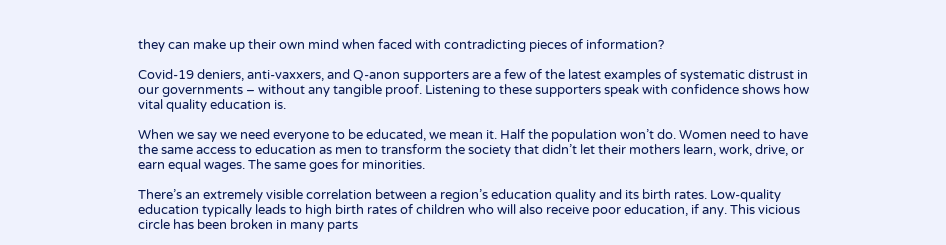they can make up their own mind when faced with contradicting pieces of information?

Covid-19 deniers, anti-vaxxers, and Q-anon supporters are a few of the latest examples of systematic distrust in our governments – without any tangible proof. Listening to these supporters speak with confidence shows how vital quality education is.

When we say we need everyone to be educated, we mean it. Half the population won’t do. Women need to have the same access to education as men to transform the society that didn’t let their mothers learn, work, drive, or earn equal wages. The same goes for minorities.

There’s an extremely visible correlation between a region’s education quality and its birth rates. Low-quality education typically leads to high birth rates of children who will also receive poor education, if any. This vicious circle has been broken in many parts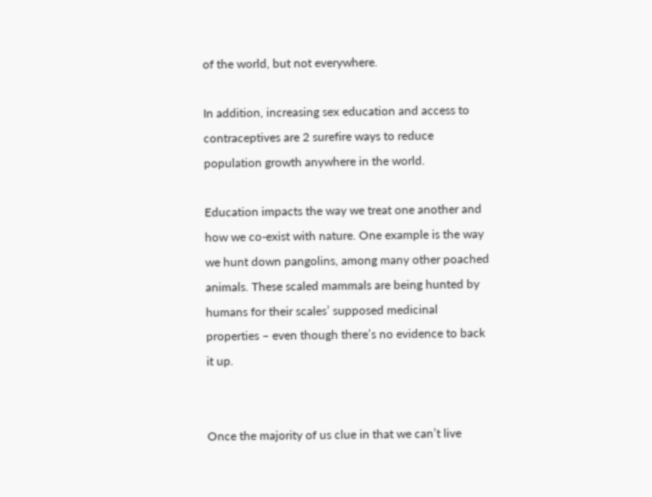of the world, but not everywhere.

In addition, increasing sex education and access to contraceptives are 2 surefire ways to reduce population growth anywhere in the world.

Education impacts the way we treat one another and how we co-exist with nature. One example is the way we hunt down pangolins, among many other poached animals. These scaled mammals are being hunted by humans for their scales’ supposed medicinal properties – even though there’s no evidence to back it up.


Once the majority of us clue in that we can’t live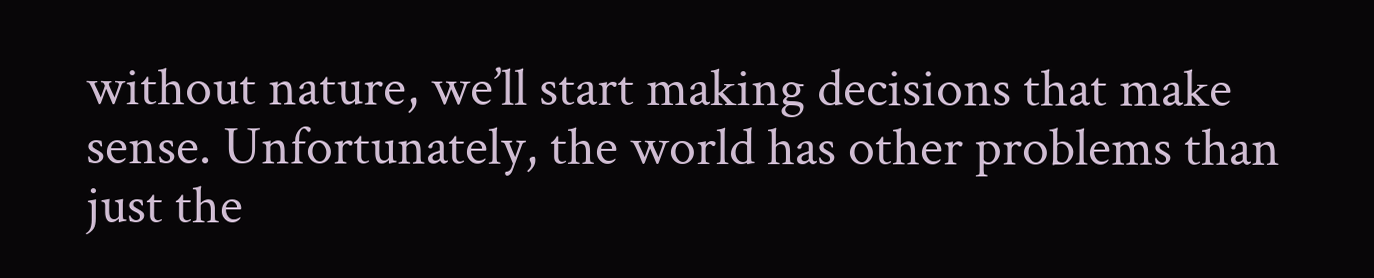without nature, we’ll start making decisions that make sense. Unfortunately, the world has other problems than just the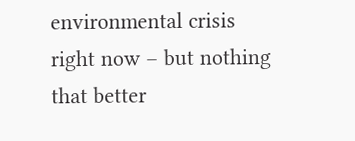environmental crisis right now – but nothing that better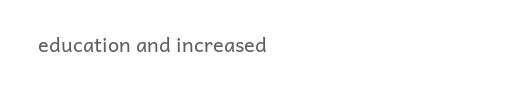education and increased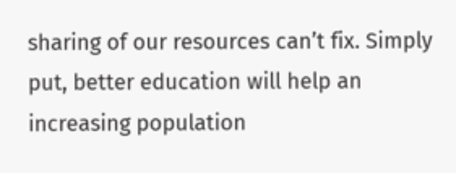sharing of our resources can’t fix. Simply put, better education will help an increasing population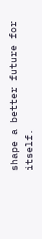shape a better future for itself.